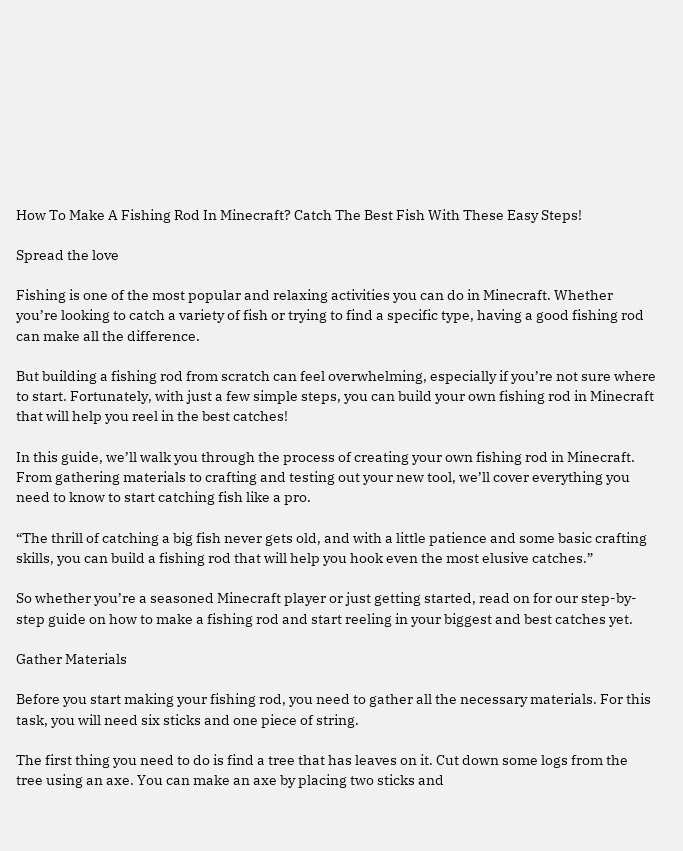How To Make A Fishing Rod In Minecraft? Catch The Best Fish With These Easy Steps!

Spread the love

Fishing is one of the most popular and relaxing activities you can do in Minecraft. Whether you’re looking to catch a variety of fish or trying to find a specific type, having a good fishing rod can make all the difference.

But building a fishing rod from scratch can feel overwhelming, especially if you’re not sure where to start. Fortunately, with just a few simple steps, you can build your own fishing rod in Minecraft that will help you reel in the best catches!

In this guide, we’ll walk you through the process of creating your own fishing rod in Minecraft. From gathering materials to crafting and testing out your new tool, we’ll cover everything you need to know to start catching fish like a pro.

“The thrill of catching a big fish never gets old, and with a little patience and some basic crafting skills, you can build a fishing rod that will help you hook even the most elusive catches.”

So whether you’re a seasoned Minecraft player or just getting started, read on for our step-by-step guide on how to make a fishing rod and start reeling in your biggest and best catches yet.

Gather Materials

Before you start making your fishing rod, you need to gather all the necessary materials. For this task, you will need six sticks and one piece of string.

The first thing you need to do is find a tree that has leaves on it. Cut down some logs from the tree using an axe. You can make an axe by placing two sticks and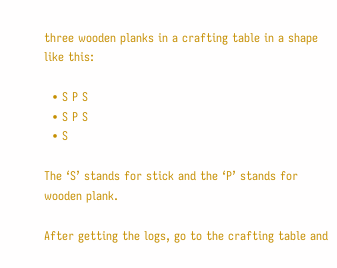three wooden planks in a crafting table in a shape like this:

  • S P S
  • S P S
  • S

The ‘S’ stands for stick and the ‘P’ stands for wooden plank.

After getting the logs, go to the crafting table and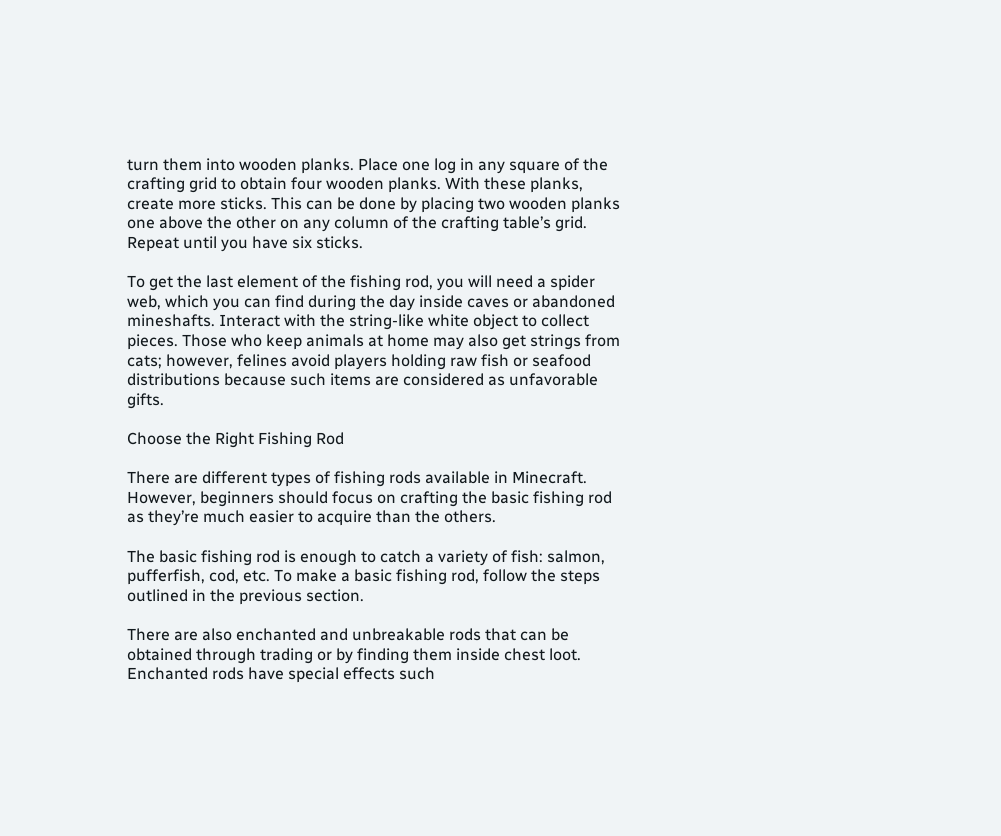turn them into wooden planks. Place one log in any square of the crafting grid to obtain four wooden planks. With these planks, create more sticks. This can be done by placing two wooden planks one above the other on any column of the crafting table’s grid. Repeat until you have six sticks.

To get the last element of the fishing rod, you will need a spider web, which you can find during the day inside caves or abandoned mineshafts. Interact with the string-like white object to collect pieces. Those who keep animals at home may also get strings from cats; however, felines avoid players holding raw fish or seafood distributions because such items are considered as unfavorable gifts.

Choose the Right Fishing Rod

There are different types of fishing rods available in Minecraft. However, beginners should focus on crafting the basic fishing rod as they’re much easier to acquire than the others.

The basic fishing rod is enough to catch a variety of fish: salmon, pufferfish, cod, etc. To make a basic fishing rod, follow the steps outlined in the previous section.

There are also enchanted and unbreakable rods that can be obtained through trading or by finding them inside chest loot. Enchanted rods have special effects such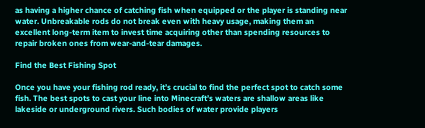as having a higher chance of catching fish when equipped or the player is standing near water. Unbreakable rods do not break even with heavy usage, making them an excellent long-term item to invest time acquiring other than spending resources to repair broken ones from wear-and-tear damages.

Find the Best Fishing Spot

Once you have your fishing rod ready, it’s crucial to find the perfect spot to catch some fish. The best spots to cast your line into Minecraft’s waters are shallow areas like lakeside or underground rivers. Such bodies of water provide players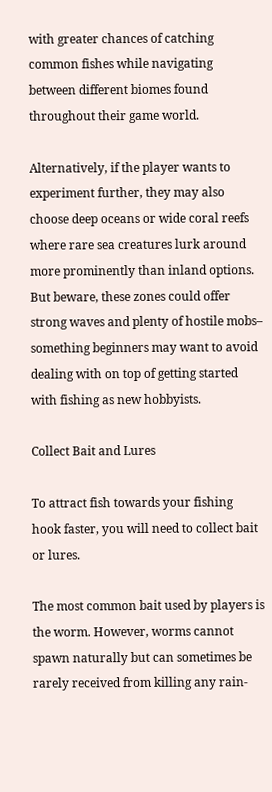with greater chances of catching common fishes while navigating between different biomes found throughout their game world.

Alternatively, if the player wants to experiment further, they may also choose deep oceans or wide coral reefs where rare sea creatures lurk around more prominently than inland options. But beware, these zones could offer strong waves and plenty of hostile mobs– something beginners may want to avoid dealing with on top of getting started with fishing as new hobbyists.

Collect Bait and Lures

To attract fish towards your fishing hook faster, you will need to collect bait or lures.

The most common bait used by players is the worm. However, worms cannot spawn naturally but can sometimes be rarely received from killing any rain-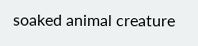soaked animal creature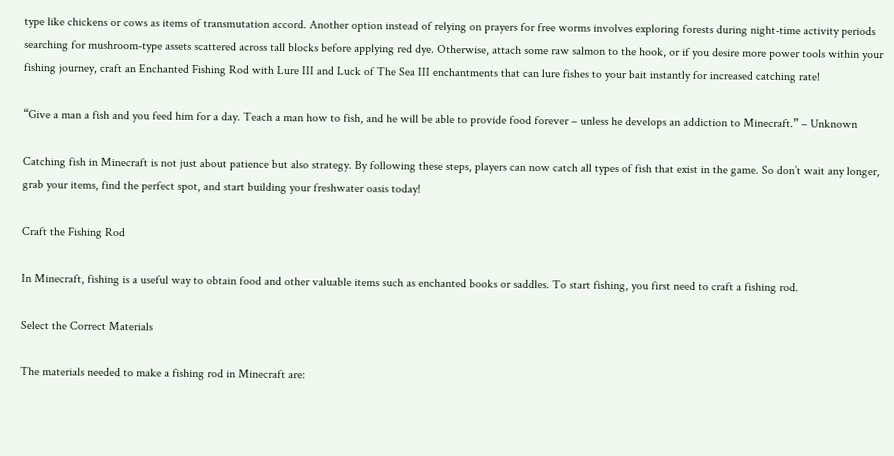type like chickens or cows as items of transmutation accord. Another option instead of relying on prayers for free worms involves exploring forests during night-time activity periods searching for mushroom-type assets scattered across tall blocks before applying red dye. Otherwise, attach some raw salmon to the hook, or if you desire more power tools within your fishing journey, craft an Enchanted Fishing Rod with Lure III and Luck of The Sea III enchantments that can lure fishes to your bait instantly for increased catching rate!

“Give a man a fish and you feed him for a day. Teach a man how to fish, and he will be able to provide food forever – unless he develops an addiction to Minecraft.” – Unknown

Catching fish in Minecraft is not just about patience but also strategy. By following these steps, players can now catch all types of fish that exist in the game. So don’t wait any longer, grab your items, find the perfect spot, and start building your freshwater oasis today!

Craft the Fishing Rod

In Minecraft, fishing is a useful way to obtain food and other valuable items such as enchanted books or saddles. To start fishing, you first need to craft a fishing rod.

Select the Correct Materials

The materials needed to make a fishing rod in Minecraft are: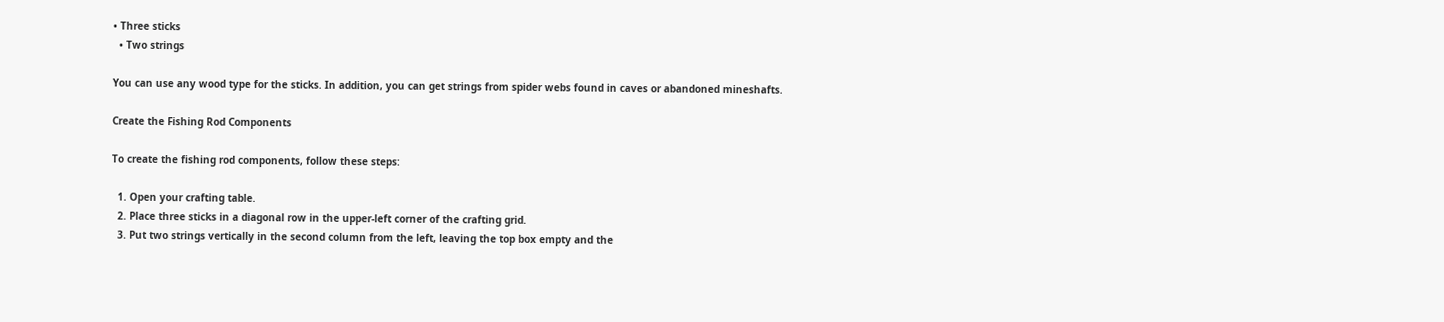• Three sticks
  • Two strings

You can use any wood type for the sticks. In addition, you can get strings from spider webs found in caves or abandoned mineshafts.

Create the Fishing Rod Components

To create the fishing rod components, follow these steps:

  1. Open your crafting table.
  2. Place three sticks in a diagonal row in the upper-left corner of the crafting grid.
  3. Put two strings vertically in the second column from the left, leaving the top box empty and the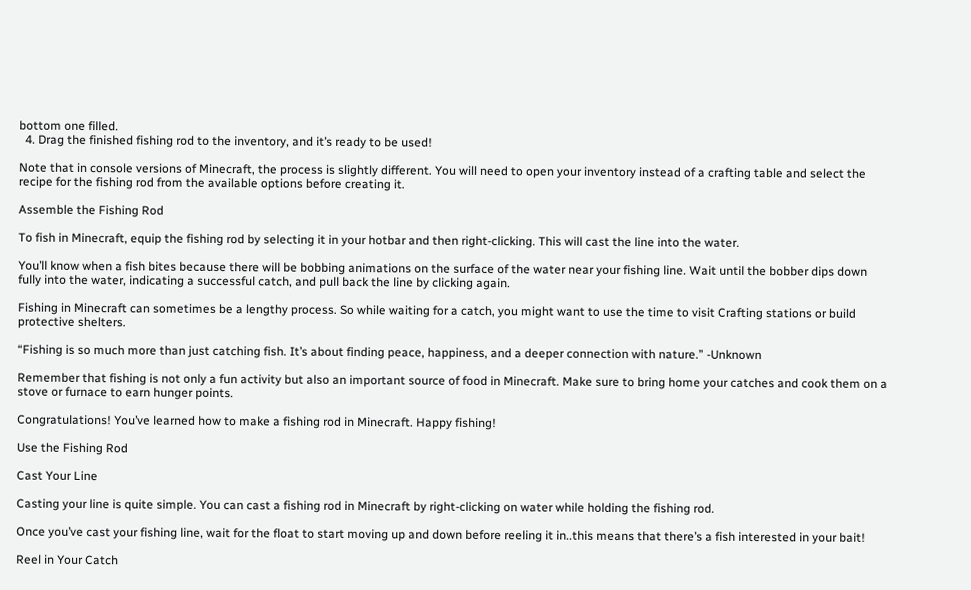bottom one filled.
  4. Drag the finished fishing rod to the inventory, and it’s ready to be used!

Note that in console versions of Minecraft, the process is slightly different. You will need to open your inventory instead of a crafting table and select the recipe for the fishing rod from the available options before creating it.

Assemble the Fishing Rod

To fish in Minecraft, equip the fishing rod by selecting it in your hotbar and then right-clicking. This will cast the line into the water.

You’ll know when a fish bites because there will be bobbing animations on the surface of the water near your fishing line. Wait until the bobber dips down fully into the water, indicating a successful catch, and pull back the line by clicking again.

Fishing in Minecraft can sometimes be a lengthy process. So while waiting for a catch, you might want to use the time to visit Crafting stations or build protective shelters.

“Fishing is so much more than just catching fish. It’s about finding peace, happiness, and a deeper connection with nature.” -Unknown

Remember that fishing is not only a fun activity but also an important source of food in Minecraft. Make sure to bring home your catches and cook them on a stove or furnace to earn hunger points.

Congratulations! You’ve learned how to make a fishing rod in Minecraft. Happy fishing!

Use the Fishing Rod

Cast Your Line

Casting your line is quite simple. You can cast a fishing rod in Minecraft by right-clicking on water while holding the fishing rod.

Once you’ve cast your fishing line, wait for the float to start moving up and down before reeling it in..this means that there’s a fish interested in your bait!

Reel in Your Catch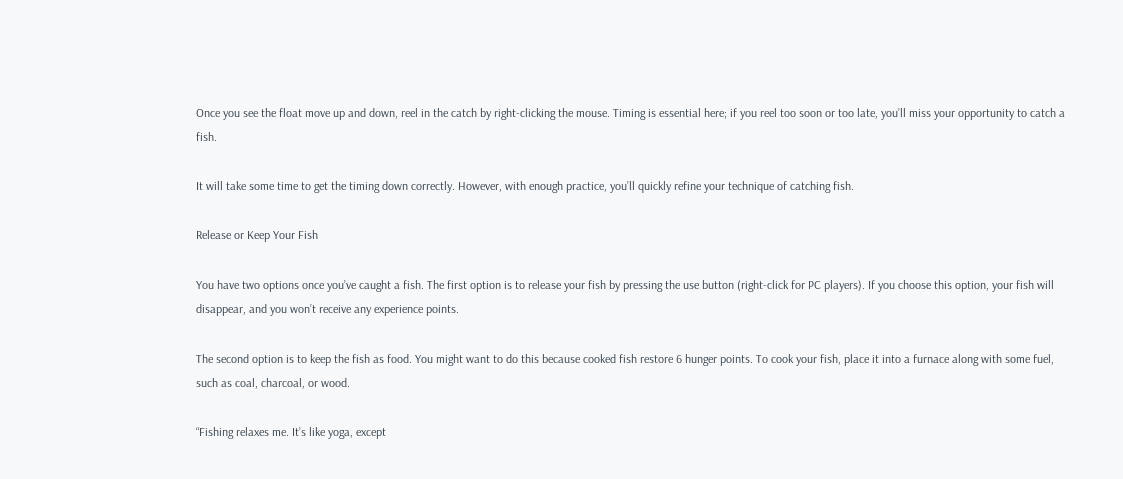Once you see the float move up and down, reel in the catch by right-clicking the mouse. Timing is essential here; if you reel too soon or too late, you’ll miss your opportunity to catch a fish.

It will take some time to get the timing down correctly. However, with enough practice, you’ll quickly refine your technique of catching fish.

Release or Keep Your Fish

You have two options once you’ve caught a fish. The first option is to release your fish by pressing the use button (right-click for PC players). If you choose this option, your fish will disappear, and you won’t receive any experience points.

The second option is to keep the fish as food. You might want to do this because cooked fish restore 6 hunger points. To cook your fish, place it into a furnace along with some fuel, such as coal, charcoal, or wood.

“Fishing relaxes me. It’s like yoga, except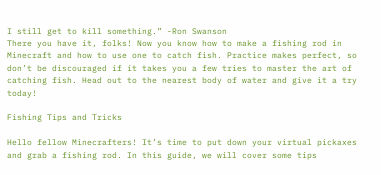I still get to kill something.” -Ron Swanson
There you have it, folks! Now you know how to make a fishing rod in Minecraft and how to use one to catch fish. Practice makes perfect, so don’t be discouraged if it takes you a few tries to master the art of catching fish. Head out to the nearest body of water and give it a try today!

Fishing Tips and Tricks

Hello fellow Minecrafters! It’s time to put down your virtual pickaxes and grab a fishing rod. In this guide, we will cover some tips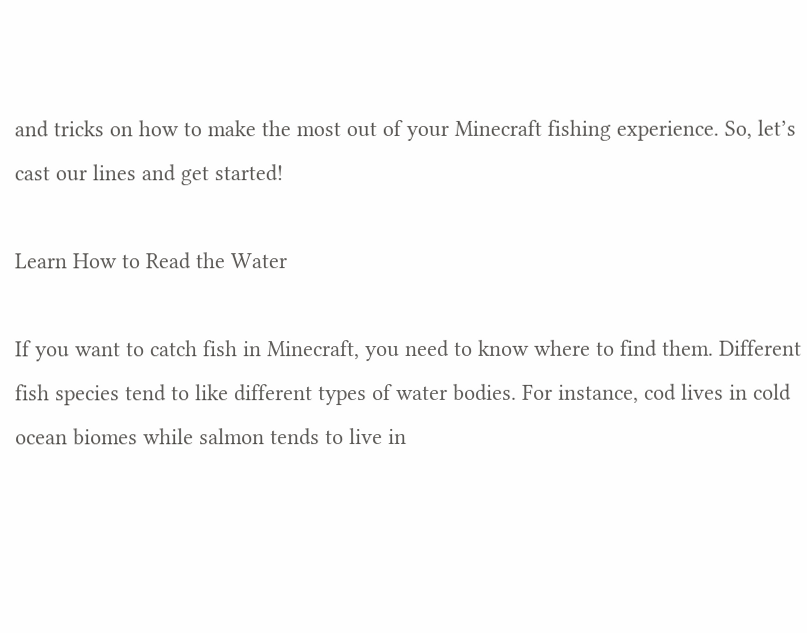and tricks on how to make the most out of your Minecraft fishing experience. So, let’s cast our lines and get started!

Learn How to Read the Water

If you want to catch fish in Minecraft, you need to know where to find them. Different fish species tend to like different types of water bodies. For instance, cod lives in cold ocean biomes while salmon tends to live in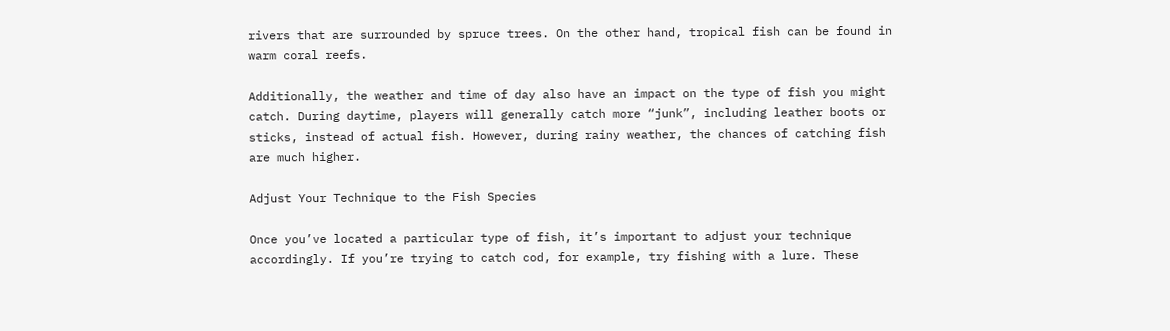rivers that are surrounded by spruce trees. On the other hand, tropical fish can be found in warm coral reefs.

Additionally, the weather and time of day also have an impact on the type of fish you might catch. During daytime, players will generally catch more “junk”, including leather boots or sticks, instead of actual fish. However, during rainy weather, the chances of catching fish are much higher.

Adjust Your Technique to the Fish Species

Once you’ve located a particular type of fish, it’s important to adjust your technique accordingly. If you’re trying to catch cod, for example, try fishing with a lure. These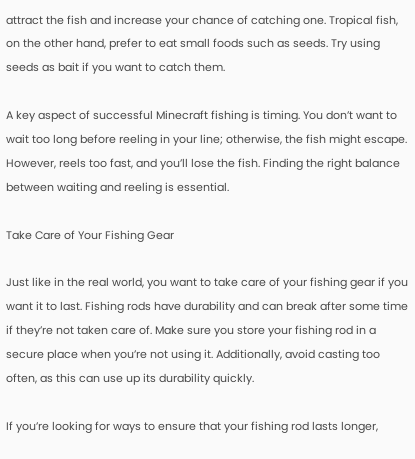attract the fish and increase your chance of catching one. Tropical fish, on the other hand, prefer to eat small foods such as seeds. Try using seeds as bait if you want to catch them.

A key aspect of successful Minecraft fishing is timing. You don’t want to wait too long before reeling in your line; otherwise, the fish might escape. However, reels too fast, and you’ll lose the fish. Finding the right balance between waiting and reeling is essential.

Take Care of Your Fishing Gear

Just like in the real world, you want to take care of your fishing gear if you want it to last. Fishing rods have durability and can break after some time if they’re not taken care of. Make sure you store your fishing rod in a secure place when you’re not using it. Additionally, avoid casting too often, as this can use up its durability quickly.

If you’re looking for ways to ensure that your fishing rod lasts longer,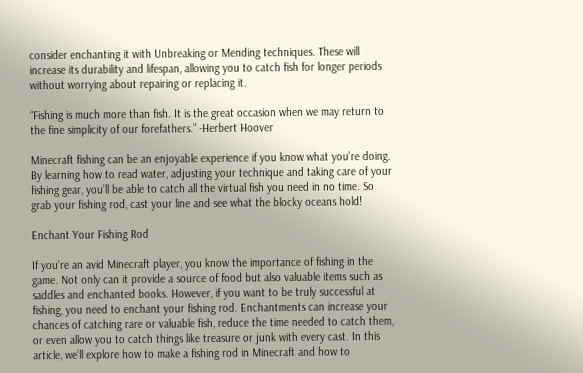consider enchanting it with Unbreaking or Mending techniques. These will increase its durability and lifespan, allowing you to catch fish for longer periods without worrying about repairing or replacing it.

“Fishing is much more than fish. It is the great occasion when we may return to the fine simplicity of our forefathers.” -Herbert Hoover

Minecraft fishing can be an enjoyable experience if you know what you’re doing. By learning how to read water, adjusting your technique and taking care of your fishing gear, you’ll be able to catch all the virtual fish you need in no time. So grab your fishing rod, cast your line and see what the blocky oceans hold!

Enchant Your Fishing Rod

If you’re an avid Minecraft player, you know the importance of fishing in the game. Not only can it provide a source of food but also valuable items such as saddles and enchanted books. However, if you want to be truly successful at fishing, you need to enchant your fishing rod. Enchantments can increase your chances of catching rare or valuable fish, reduce the time needed to catch them, or even allow you to catch things like treasure or junk with every cast. In this article, we’ll explore how to make a fishing rod in Minecraft and how to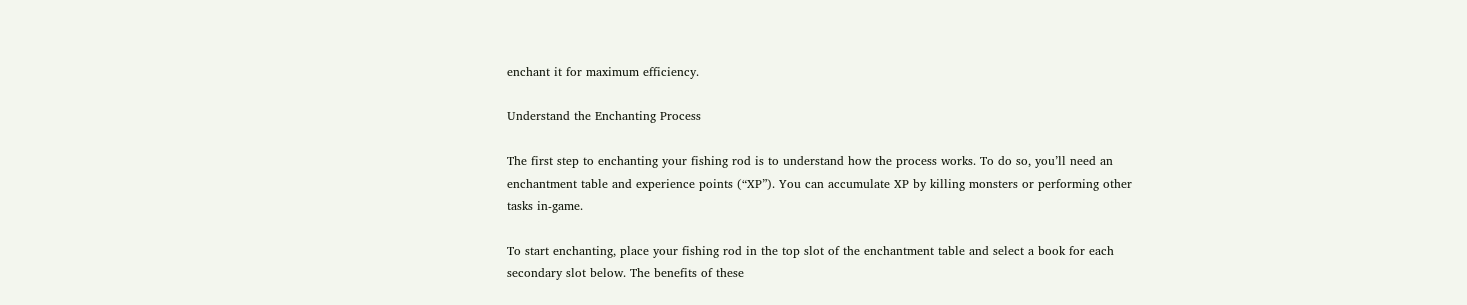enchant it for maximum efficiency.

Understand the Enchanting Process

The first step to enchanting your fishing rod is to understand how the process works. To do so, you’ll need an enchantment table and experience points (“XP”). You can accumulate XP by killing monsters or performing other tasks in-game.

To start enchanting, place your fishing rod in the top slot of the enchantment table and select a book for each secondary slot below. The benefits of these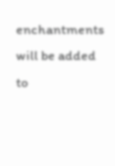enchantments will be added to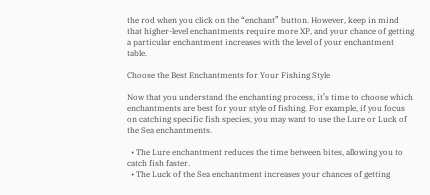the rod when you click on the “enchant” button. However, keep in mind that higher-level enchantments require more XP, and your chance of getting a particular enchantment increases with the level of your enchantment table.

Choose the Best Enchantments for Your Fishing Style

Now that you understand the enchanting process, it’s time to choose which enchantments are best for your style of fishing. For example, if you focus on catching specific fish species, you may want to use the Lure or Luck of the Sea enchantments.

  • The Lure enchantment reduces the time between bites, allowing you to catch fish faster.
  • The Luck of the Sea enchantment increases your chances of getting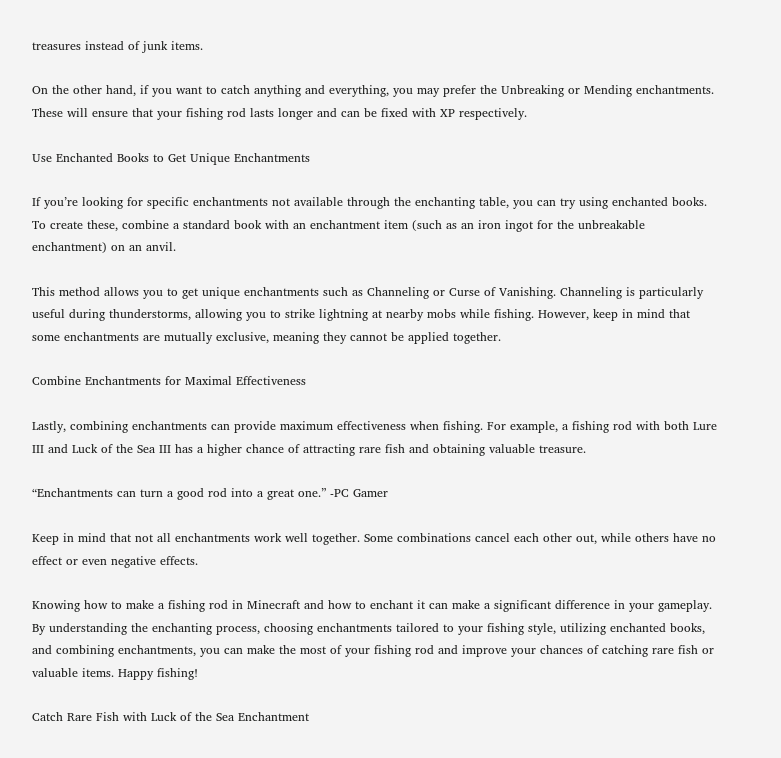treasures instead of junk items.

On the other hand, if you want to catch anything and everything, you may prefer the Unbreaking or Mending enchantments. These will ensure that your fishing rod lasts longer and can be fixed with XP respectively.

Use Enchanted Books to Get Unique Enchantments

If you’re looking for specific enchantments not available through the enchanting table, you can try using enchanted books. To create these, combine a standard book with an enchantment item (such as an iron ingot for the unbreakable enchantment) on an anvil.

This method allows you to get unique enchantments such as Channeling or Curse of Vanishing. Channeling is particularly useful during thunderstorms, allowing you to strike lightning at nearby mobs while fishing. However, keep in mind that some enchantments are mutually exclusive, meaning they cannot be applied together.

Combine Enchantments for Maximal Effectiveness

Lastly, combining enchantments can provide maximum effectiveness when fishing. For example, a fishing rod with both Lure III and Luck of the Sea III has a higher chance of attracting rare fish and obtaining valuable treasure.

“Enchantments can turn a good rod into a great one.” -PC Gamer

Keep in mind that not all enchantments work well together. Some combinations cancel each other out, while others have no effect or even negative effects.

Knowing how to make a fishing rod in Minecraft and how to enchant it can make a significant difference in your gameplay. By understanding the enchanting process, choosing enchantments tailored to your fishing style, utilizing enchanted books, and combining enchantments, you can make the most of your fishing rod and improve your chances of catching rare fish or valuable items. Happy fishing!

Catch Rare Fish with Luck of the Sea Enchantment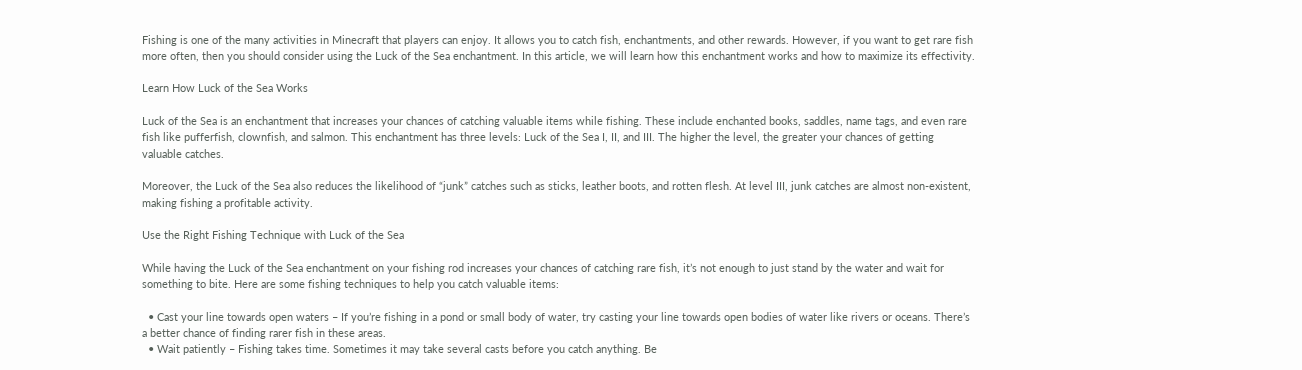Fishing is one of the many activities in Minecraft that players can enjoy. It allows you to catch fish, enchantments, and other rewards. However, if you want to get rare fish more often, then you should consider using the Luck of the Sea enchantment. In this article, we will learn how this enchantment works and how to maximize its effectivity.

Learn How Luck of the Sea Works

Luck of the Sea is an enchantment that increases your chances of catching valuable items while fishing. These include enchanted books, saddles, name tags, and even rare fish like pufferfish, clownfish, and salmon. This enchantment has three levels: Luck of the Sea I, II, and III. The higher the level, the greater your chances of getting valuable catches.

Moreover, the Luck of the Sea also reduces the likelihood of “junk” catches such as sticks, leather boots, and rotten flesh. At level III, junk catches are almost non-existent, making fishing a profitable activity.

Use the Right Fishing Technique with Luck of the Sea

While having the Luck of the Sea enchantment on your fishing rod increases your chances of catching rare fish, it’s not enough to just stand by the water and wait for something to bite. Here are some fishing techniques to help you catch valuable items:

  • Cast your line towards open waters – If you’re fishing in a pond or small body of water, try casting your line towards open bodies of water like rivers or oceans. There’s a better chance of finding rarer fish in these areas.
  • Wait patiently – Fishing takes time. Sometimes it may take several casts before you catch anything. Be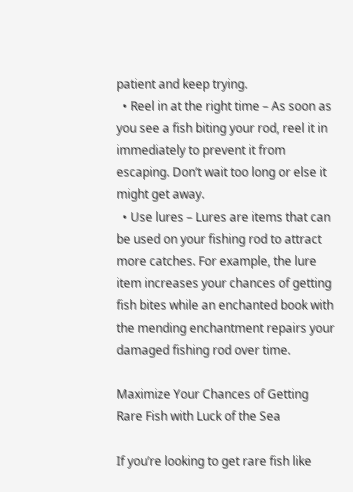patient and keep trying.
  • Reel in at the right time – As soon as you see a fish biting your rod, reel it in immediately to prevent it from escaping. Don’t wait too long or else it might get away.
  • Use lures – Lures are items that can be used on your fishing rod to attract more catches. For example, the lure item increases your chances of getting fish bites while an enchanted book with the mending enchantment repairs your damaged fishing rod over time.

Maximize Your Chances of Getting Rare Fish with Luck of the Sea

If you’re looking to get rare fish like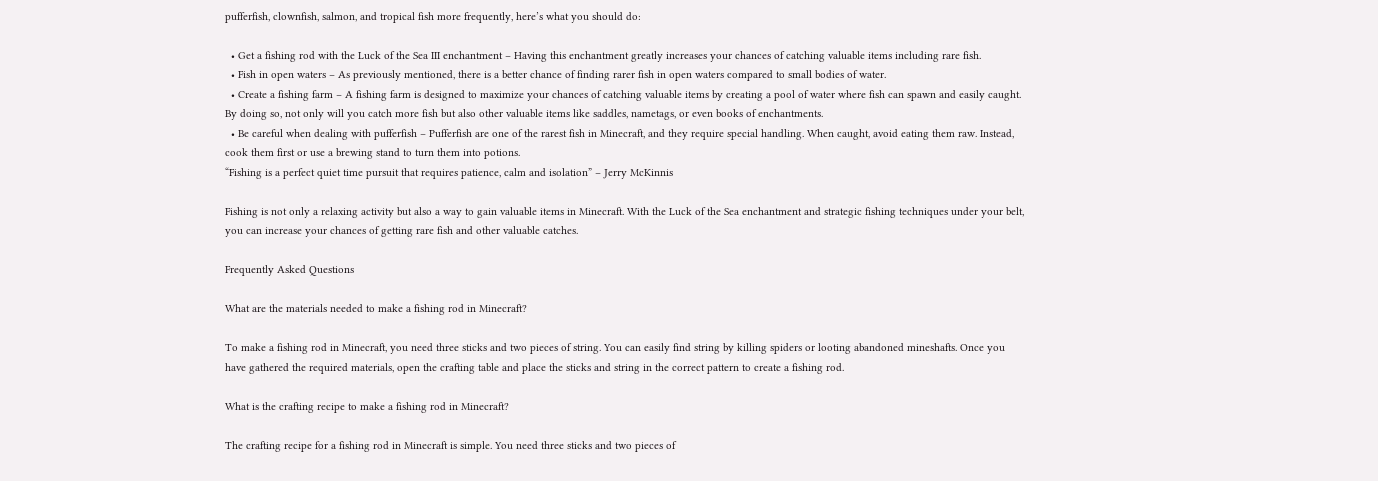pufferfish, clownfish, salmon, and tropical fish more frequently, here’s what you should do:

  • Get a fishing rod with the Luck of the Sea III enchantment – Having this enchantment greatly increases your chances of catching valuable items including rare fish.
  • Fish in open waters – As previously mentioned, there is a better chance of finding rarer fish in open waters compared to small bodies of water.
  • Create a fishing farm – A fishing farm is designed to maximize your chances of catching valuable items by creating a pool of water where fish can spawn and easily caught. By doing so, not only will you catch more fish but also other valuable items like saddles, nametags, or even books of enchantments.
  • Be careful when dealing with pufferfish – Pufferfish are one of the rarest fish in Minecraft, and they require special handling. When caught, avoid eating them raw. Instead, cook them first or use a brewing stand to turn them into potions.
“Fishing is a perfect quiet time pursuit that requires patience, calm and isolation” – Jerry McKinnis

Fishing is not only a relaxing activity but also a way to gain valuable items in Minecraft. With the Luck of the Sea enchantment and strategic fishing techniques under your belt, you can increase your chances of getting rare fish and other valuable catches.

Frequently Asked Questions

What are the materials needed to make a fishing rod in Minecraft?

To make a fishing rod in Minecraft, you need three sticks and two pieces of string. You can easily find string by killing spiders or looting abandoned mineshafts. Once you have gathered the required materials, open the crafting table and place the sticks and string in the correct pattern to create a fishing rod.

What is the crafting recipe to make a fishing rod in Minecraft?

The crafting recipe for a fishing rod in Minecraft is simple. You need three sticks and two pieces of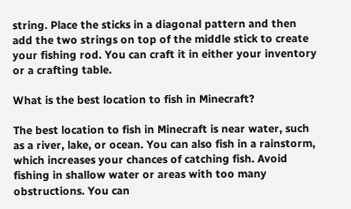string. Place the sticks in a diagonal pattern and then add the two strings on top of the middle stick to create your fishing rod. You can craft it in either your inventory or a crafting table.

What is the best location to fish in Minecraft?

The best location to fish in Minecraft is near water, such as a river, lake, or ocean. You can also fish in a rainstorm, which increases your chances of catching fish. Avoid fishing in shallow water or areas with too many obstructions. You can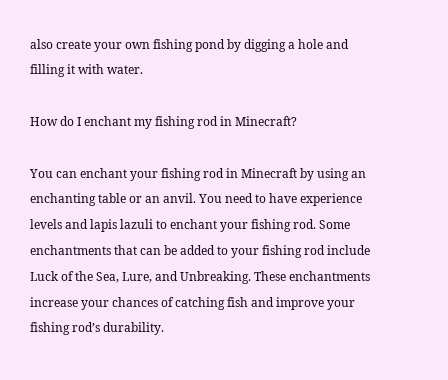also create your own fishing pond by digging a hole and filling it with water.

How do I enchant my fishing rod in Minecraft?

You can enchant your fishing rod in Minecraft by using an enchanting table or an anvil. You need to have experience levels and lapis lazuli to enchant your fishing rod. Some enchantments that can be added to your fishing rod include Luck of the Sea, Lure, and Unbreaking. These enchantments increase your chances of catching fish and improve your fishing rod’s durability.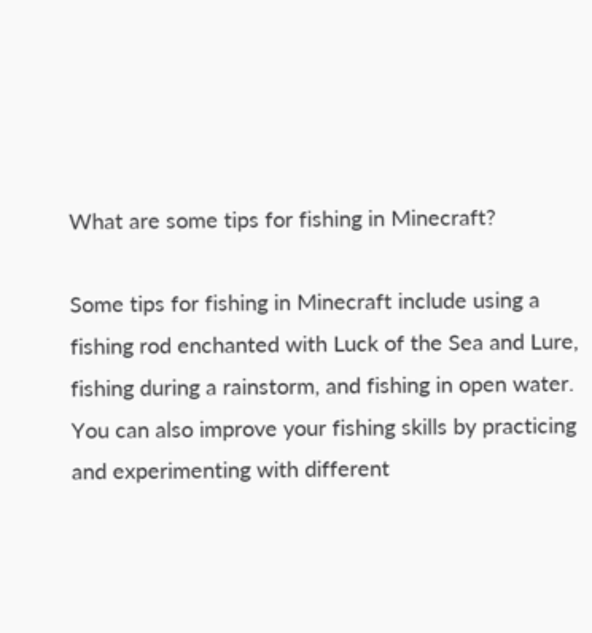What are some tips for fishing in Minecraft?

Some tips for fishing in Minecraft include using a fishing rod enchanted with Luck of the Sea and Lure, fishing during a rainstorm, and fishing in open water. You can also improve your fishing skills by practicing and experimenting with different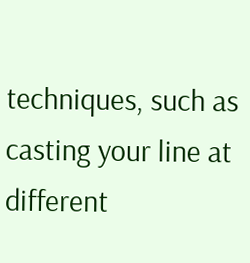techniques, such as casting your line at different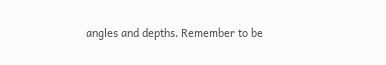angles and depths. Remember to be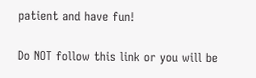patient and have fun!

Do NOT follow this link or you will be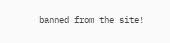banned from the site!